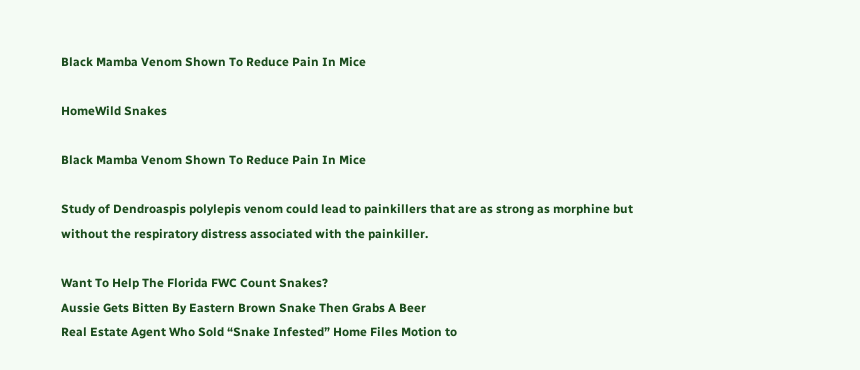Black Mamba Venom Shown To Reduce Pain In Mice

HomeWild Snakes

Black Mamba Venom Shown To Reduce Pain In Mice

Study of Dendroaspis polylepis venom could lead to painkillers that are as strong as morphine but without the respiratory distress associated with the painkiller.

Want To Help The Florida FWC Count Snakes?
Aussie Gets Bitten By Eastern Brown Snake Then Grabs A Beer
Real Estate Agent Who Sold “Snake Infested” Home Files Motion to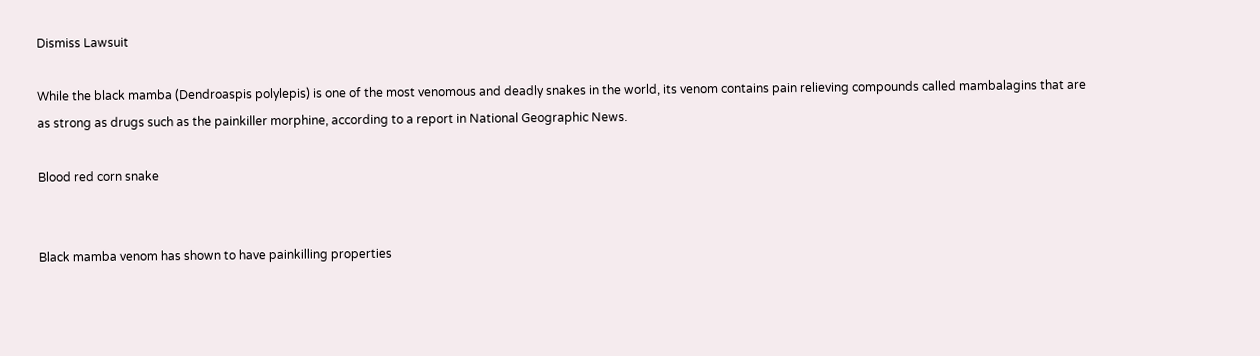Dismiss Lawsuit

While the black mamba (Dendroaspis polylepis) is one of the most venomous and deadly snakes in the world, its venom contains pain relieving compounds called mambalagins that are as strong as drugs such as the painkiller morphine, according to a report in National Geographic News.

Blood red corn snake


Black mamba venom has shown to have painkilling properties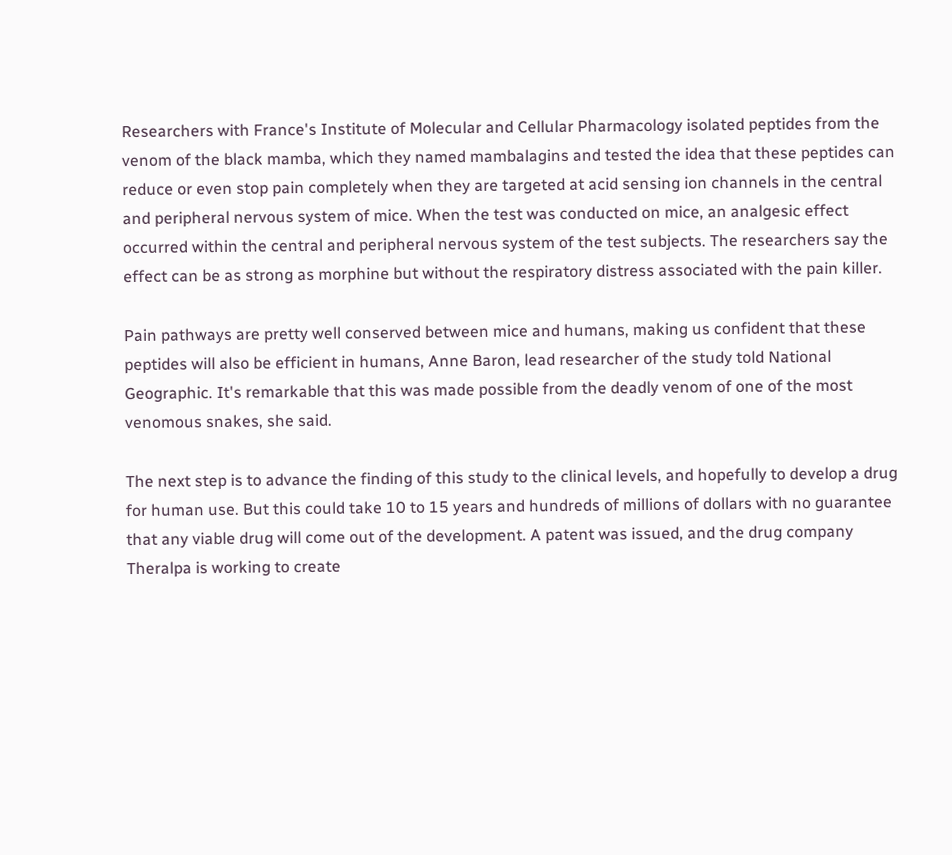Researchers with France's Institute of Molecular and Cellular Pharmacology isolated peptides from the venom of the black mamba, which they named mambalagins and tested the idea that these peptides can reduce or even stop pain completely when they are targeted at acid sensing ion channels in the central and peripheral nervous system of mice. When the test was conducted on mice, an analgesic effect occurred within the central and peripheral nervous system of the test subjects. The researchers say the effect can be as strong as morphine but without the respiratory distress associated with the pain killer.

Pain pathways are pretty well conserved between mice and humans, making us confident that these peptides will also be efficient in humans, Anne Baron, lead researcher of the study told National Geographic. It's remarkable that this was made possible from the deadly venom of one of the most venomous snakes, she said.

The next step is to advance the finding of this study to the clinical levels, and hopefully to develop a drug for human use. But this could take 10 to 15 years and hundreds of millions of dollars with no guarantee that any viable drug will come out of the development. A patent was issued, and the drug company Theralpa is working to create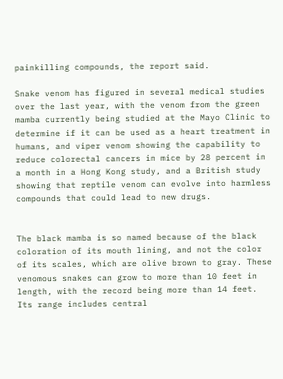painkilling compounds, the report said.

Snake venom has figured in several medical studies over the last year, with the venom from the green mamba currently being studied at the Mayo Clinic to determine if it can be used as a heart treatment in humans, and viper venom showing the capability to reduce colorectal cancers in mice by 28 percent in a month in a Hong Kong study, and a British study showing that reptile venom can evolve into harmless compounds that could lead to new drugs.


The black mamba is so named because of the black coloration of its mouth lining, and not the color of its scales, which are olive brown to gray. These venomous snakes can grow to more than 10 feet in length, with the record being more than 14 feet. Its range includes central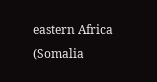eastern Africa (Somalia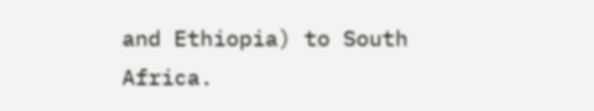and Ethiopia) to South Africa.